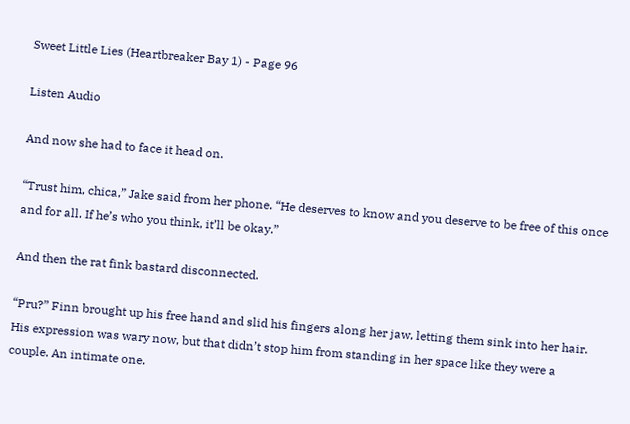Sweet Little Lies (Heartbreaker Bay 1) - Page 96

Listen Audio

And now she had to face it head on.

“Trust him, chica,” Jake said from her phone. “He deserves to know and you deserve to be free of this once and for all. If he’s who you think, it’ll be okay.”

And then the rat fink bastard disconnected.

“Pru?” Finn brought up his free hand and slid his fingers along her jaw, letting them sink into her hair. His expression was wary now, but that didn’t stop him from standing in her space like they were a couple. An intimate one.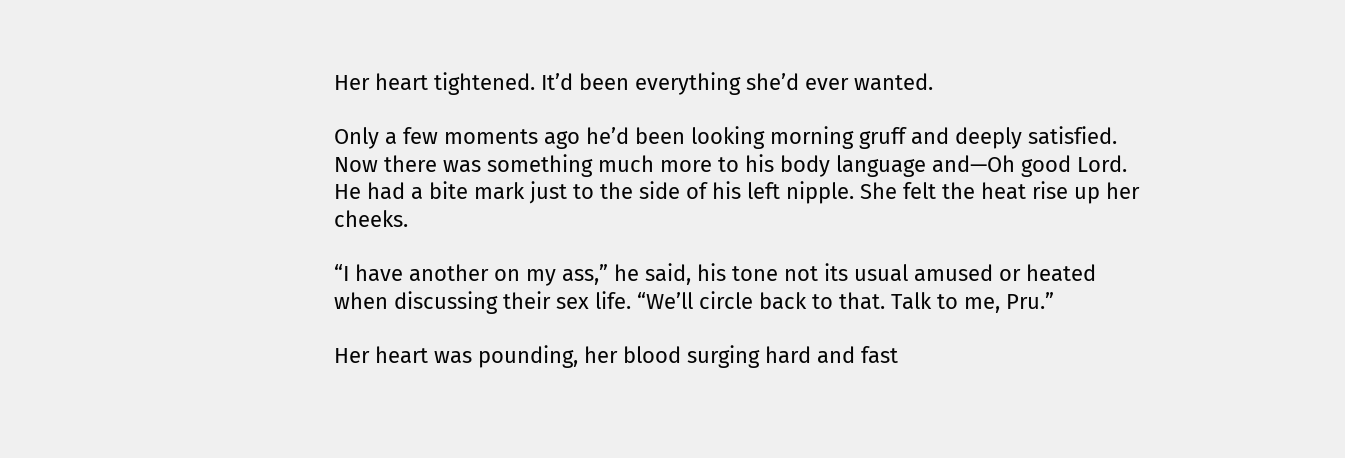Her heart tightened. It’d been everything she’d ever wanted.

Only a few moments ago he’d been looking morning gruff and deeply satisfied. Now there was something much more to his body language and—Oh good Lord. He had a bite mark just to the side of his left nipple. She felt the heat rise up her cheeks.

“I have another on my ass,” he said, his tone not its usual amused or heated when discussing their sex life. “We’ll circle back to that. Talk to me, Pru.”

Her heart was pounding, her blood surging hard and fast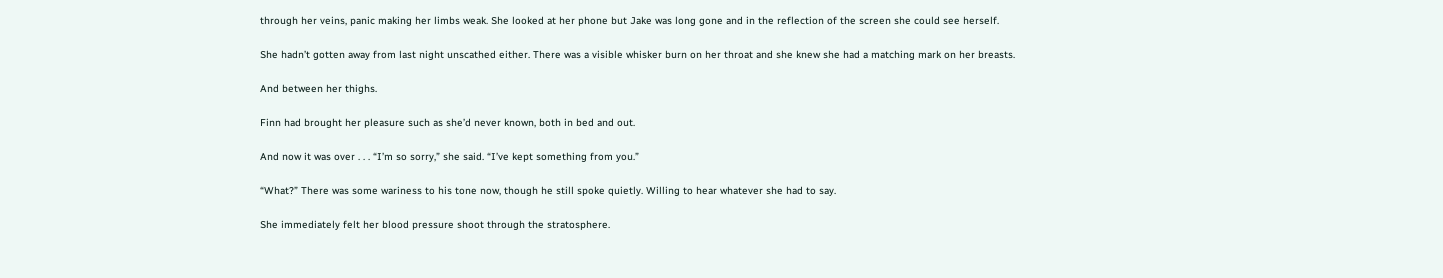through her veins, panic making her limbs weak. She looked at her phone but Jake was long gone and in the reflection of the screen she could see herself.

She hadn’t gotten away from last night unscathed either. There was a visible whisker burn on her throat and she knew she had a matching mark on her breasts.

And between her thighs.

Finn had brought her pleasure such as she’d never known, both in bed and out.

And now it was over . . . “I’m so sorry,” she said. “I’ve kept something from you.”

“What?” There was some wariness to his tone now, though he still spoke quietly. Willing to hear whatever she had to say.

She immediately felt her blood pressure shoot through the stratosphere.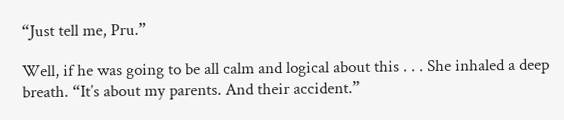“Just tell me, Pru.”

Well, if he was going to be all calm and logical about this . . . She inhaled a deep breath. “It’s about my parents. And their accident.”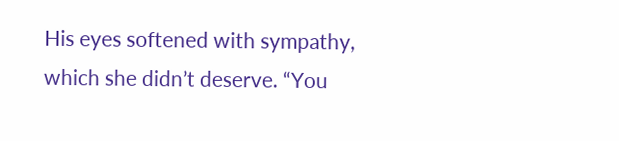His eyes softened with sympathy, which she didn’t deserve. “You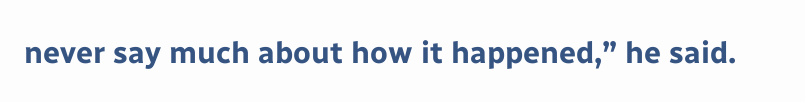never say much about how it happened,” he said.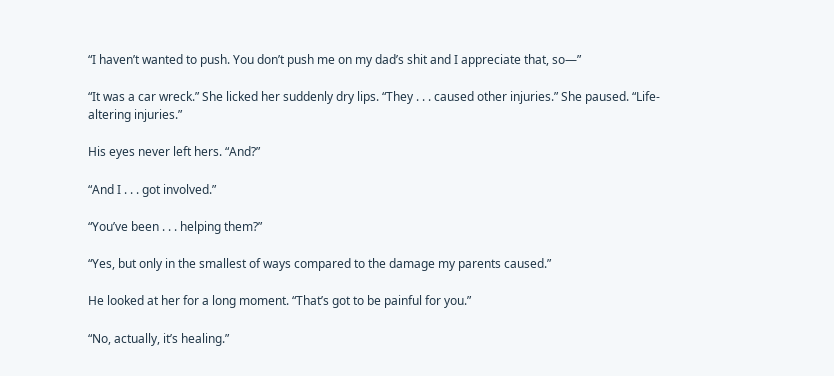“I haven’t wanted to push. You don’t push me on my dad’s shit and I appreciate that, so—”

“It was a car wreck.” She licked her suddenly dry lips. “They . . . caused other injuries.” She paused. “Life-altering injuries.”

His eyes never left hers. “And?”

“And I . . . got involved.”

“You’ve been . . . helping them?”

“Yes, but only in the smallest of ways compared to the damage my parents caused.”

He looked at her for a long moment. “That’s got to be painful for you.”

“No, actually, it’s healing.”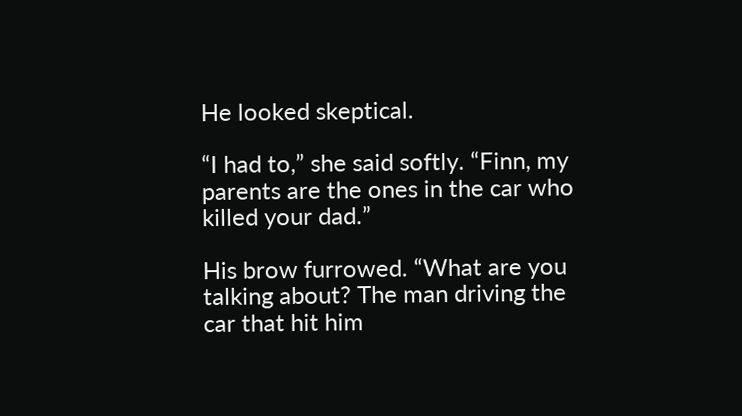He looked skeptical.

“I had to,” she said softly. “Finn, my parents are the ones in the car who killed your dad.”

His brow furrowed. “What are you talking about? The man driving the car that hit him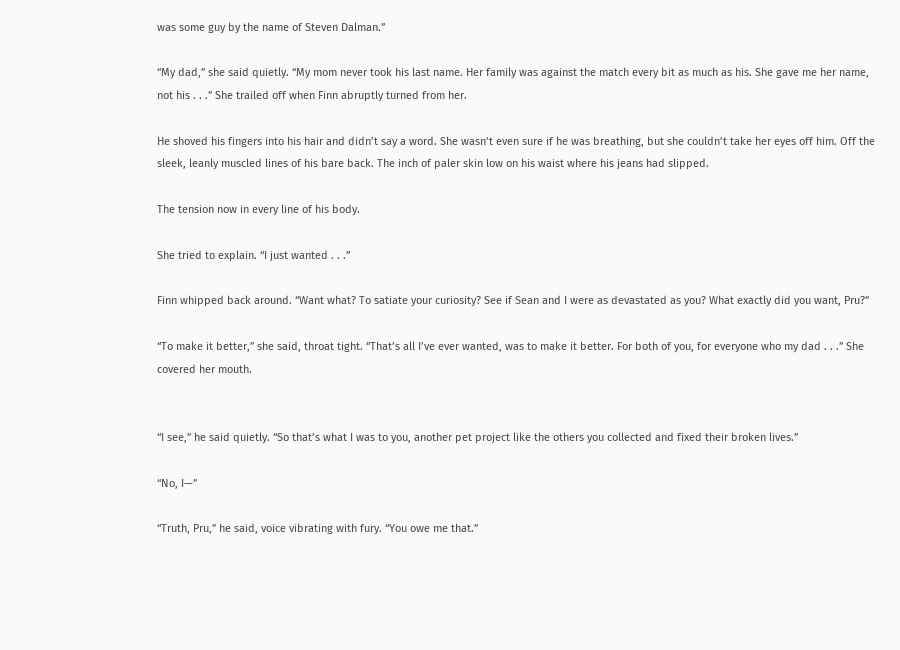was some guy by the name of Steven Dalman.”

“My dad,” she said quietly. “My mom never took his last name. Her family was against the match every bit as much as his. She gave me her name, not his . . .” She trailed off when Finn abruptly turned from her.

He shoved his fingers into his hair and didn’t say a word. She wasn’t even sure if he was breathing, but she couldn’t take her eyes off him. Off the sleek, leanly muscled lines of his bare back. The inch of paler skin low on his waist where his jeans had slipped.

The tension now in every line of his body.

She tried to explain. “I just wanted . . .”

Finn whipped back around. “Want what? To satiate your curiosity? See if Sean and I were as devastated as you? What exactly did you want, Pru?”

“To make it better,” she said, throat tight. “That’s all I’ve ever wanted, was to make it better. For both of you, for everyone who my dad . . .” She covered her mouth.


“I see,” he said quietly. “So that’s what I was to you, another pet project like the others you collected and fixed their broken lives.”

“No, I—”

“Truth, Pru,” he said, voice vibrating with fury. “You owe me that.”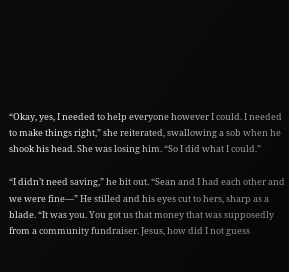“Okay, yes, I needed to help everyone however I could. I needed to make things right,” she reiterated, swallowing a sob when he shook his head. She was losing him. “So I did what I could.”

“I didn’t need saving,” he bit out. “Sean and I had each other and we were fine—” He stilled and his eyes cut to hers, sharp as a blade. “It was you. You got us that money that was supposedly from a community fundraiser. Jesus, how did I not guess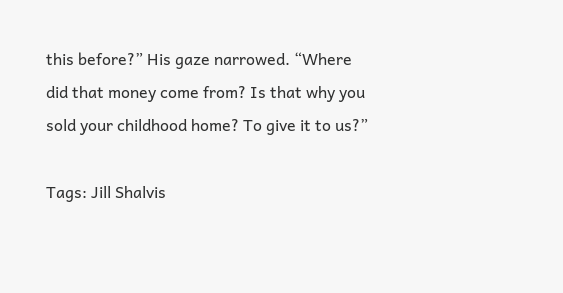this before?” His gaze narrowed. “Where did that money come from? Is that why you sold your childhood home? To give it to us?”

Tags: Jill Shalvis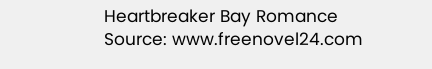Heartbreaker Bay Romance
Source: www.freenovel24.com